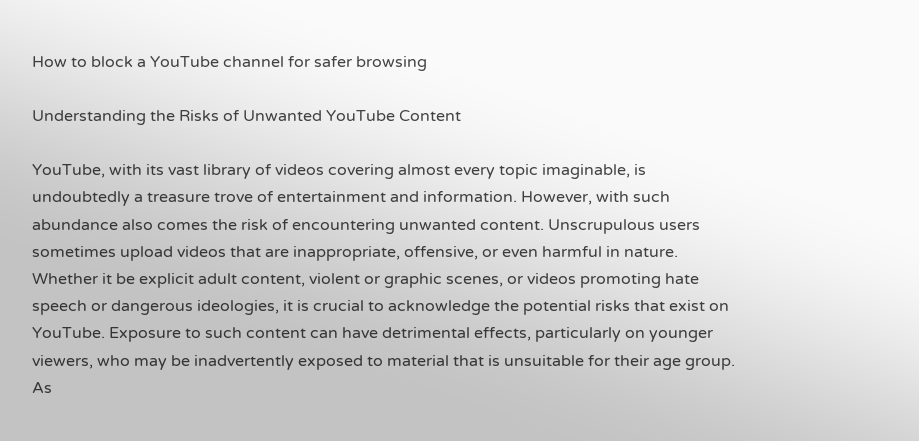How to block a YouTube channel for safer browsing

Understanding the Risks of Unwanted YouTube Content

YouTube, with its vast library of videos covering almost every topic imaginable, is undoubtedly a treasure trove of entertainment and information. However, with such abundance also comes the risk of encountering unwanted content. Unscrupulous users sometimes upload videos that are inappropriate, offensive, or even harmful in nature. Whether it be explicit adult content, violent or graphic scenes, or videos promoting hate speech or dangerous ideologies, it is crucial to acknowledge the potential risks that exist on YouTube. Exposure to such content can have detrimental effects, particularly on younger viewers, who may be inadvertently exposed to material that is unsuitable for their age group. As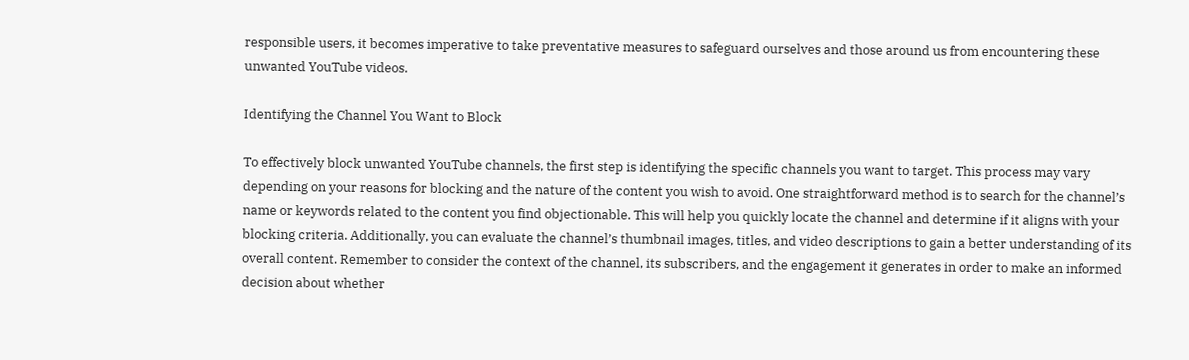responsible users, it becomes imperative to take preventative measures to safeguard ourselves and those around us from encountering these unwanted YouTube videos.

Identifying the Channel You Want to Block

To effectively block unwanted YouTube channels, the first step is identifying the specific channels you want to target. This process may vary depending on your reasons for blocking and the nature of the content you wish to avoid. One straightforward method is to search for the channel’s name or keywords related to the content you find objectionable. This will help you quickly locate the channel and determine if it aligns with your blocking criteria. Additionally, you can evaluate the channel’s thumbnail images, titles, and video descriptions to gain a better understanding of its overall content. Remember to consider the context of the channel, its subscribers, and the engagement it generates in order to make an informed decision about whether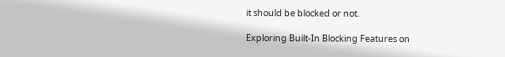it should be blocked or not.

Exploring Built-In Blocking Features on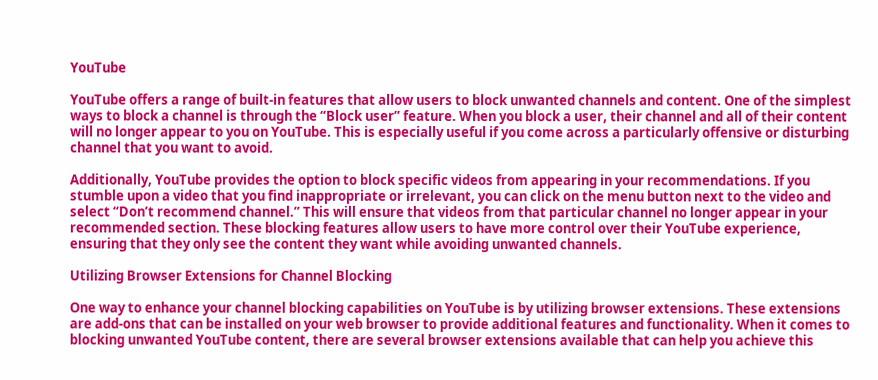YouTube

YouTube offers a range of built-in features that allow users to block unwanted channels and content. One of the simplest ways to block a channel is through the “Block user” feature. When you block a user, their channel and all of their content will no longer appear to you on YouTube. This is especially useful if you come across a particularly offensive or disturbing channel that you want to avoid.

Additionally, YouTube provides the option to block specific videos from appearing in your recommendations. If you stumble upon a video that you find inappropriate or irrelevant, you can click on the menu button next to the video and select “Don’t recommend channel.” This will ensure that videos from that particular channel no longer appear in your recommended section. These blocking features allow users to have more control over their YouTube experience, ensuring that they only see the content they want while avoiding unwanted channels.

Utilizing Browser Extensions for Channel Blocking

One way to enhance your channel blocking capabilities on YouTube is by utilizing browser extensions. These extensions are add-ons that can be installed on your web browser to provide additional features and functionality. When it comes to blocking unwanted YouTube content, there are several browser extensions available that can help you achieve this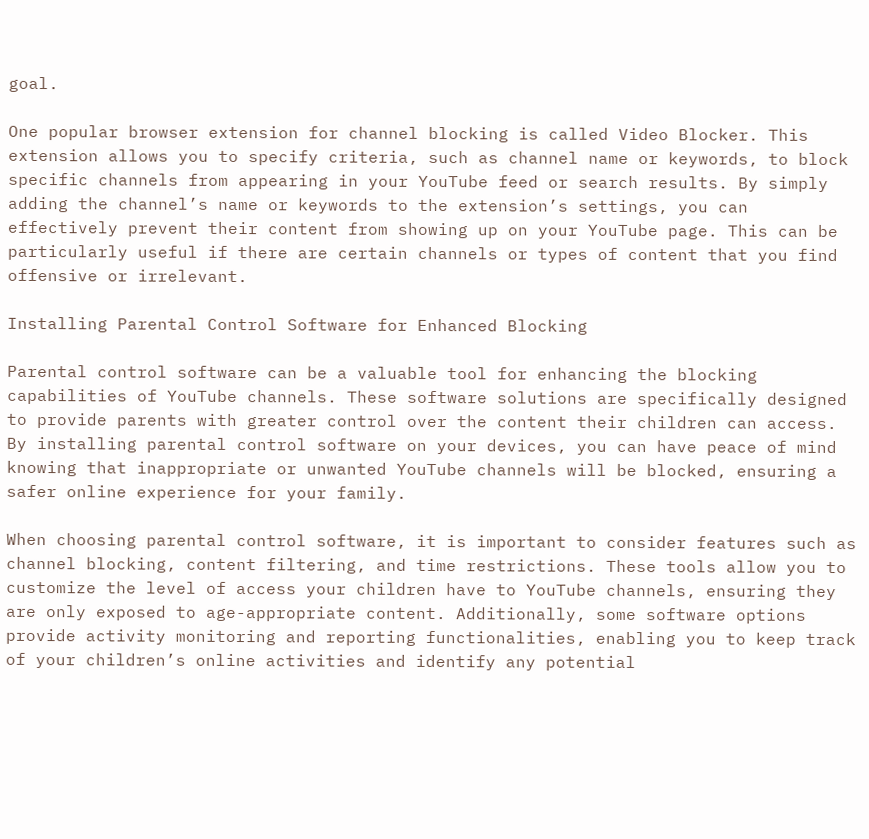goal.

One popular browser extension for channel blocking is called Video Blocker. This extension allows you to specify criteria, such as channel name or keywords, to block specific channels from appearing in your YouTube feed or search results. By simply adding the channel’s name or keywords to the extension’s settings, you can effectively prevent their content from showing up on your YouTube page. This can be particularly useful if there are certain channels or types of content that you find offensive or irrelevant.

Installing Parental Control Software for Enhanced Blocking

Parental control software can be a valuable tool for enhancing the blocking capabilities of YouTube channels. These software solutions are specifically designed to provide parents with greater control over the content their children can access. By installing parental control software on your devices, you can have peace of mind knowing that inappropriate or unwanted YouTube channels will be blocked, ensuring a safer online experience for your family.

When choosing parental control software, it is important to consider features such as channel blocking, content filtering, and time restrictions. These tools allow you to customize the level of access your children have to YouTube channels, ensuring they are only exposed to age-appropriate content. Additionally, some software options provide activity monitoring and reporting functionalities, enabling you to keep track of your children’s online activities and identify any potential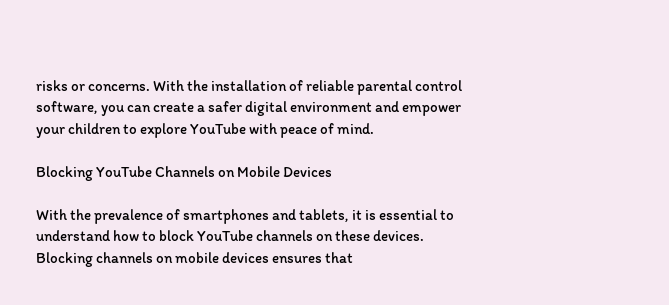risks or concerns. With the installation of reliable parental control software, you can create a safer digital environment and empower your children to explore YouTube with peace of mind.

Blocking YouTube Channels on Mobile Devices

With the prevalence of smartphones and tablets, it is essential to understand how to block YouTube channels on these devices. Blocking channels on mobile devices ensures that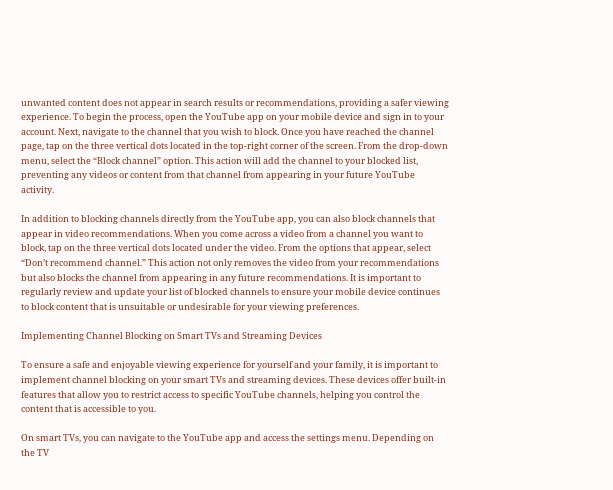unwanted content does not appear in search results or recommendations, providing a safer viewing experience. To begin the process, open the YouTube app on your mobile device and sign in to your account. Next, navigate to the channel that you wish to block. Once you have reached the channel page, tap on the three vertical dots located in the top-right corner of the screen. From the drop-down menu, select the “Block channel” option. This action will add the channel to your blocked list, preventing any videos or content from that channel from appearing in your future YouTube activity.

In addition to blocking channels directly from the YouTube app, you can also block channels that appear in video recommendations. When you come across a video from a channel you want to block, tap on the three vertical dots located under the video. From the options that appear, select “Don’t recommend channel.” This action not only removes the video from your recommendations but also blocks the channel from appearing in any future recommendations. It is important to regularly review and update your list of blocked channels to ensure your mobile device continues to block content that is unsuitable or undesirable for your viewing preferences.

Implementing Channel Blocking on Smart TVs and Streaming Devices

To ensure a safe and enjoyable viewing experience for yourself and your family, it is important to implement channel blocking on your smart TVs and streaming devices. These devices offer built-in features that allow you to restrict access to specific YouTube channels, helping you control the content that is accessible to you.

On smart TVs, you can navigate to the YouTube app and access the settings menu. Depending on the TV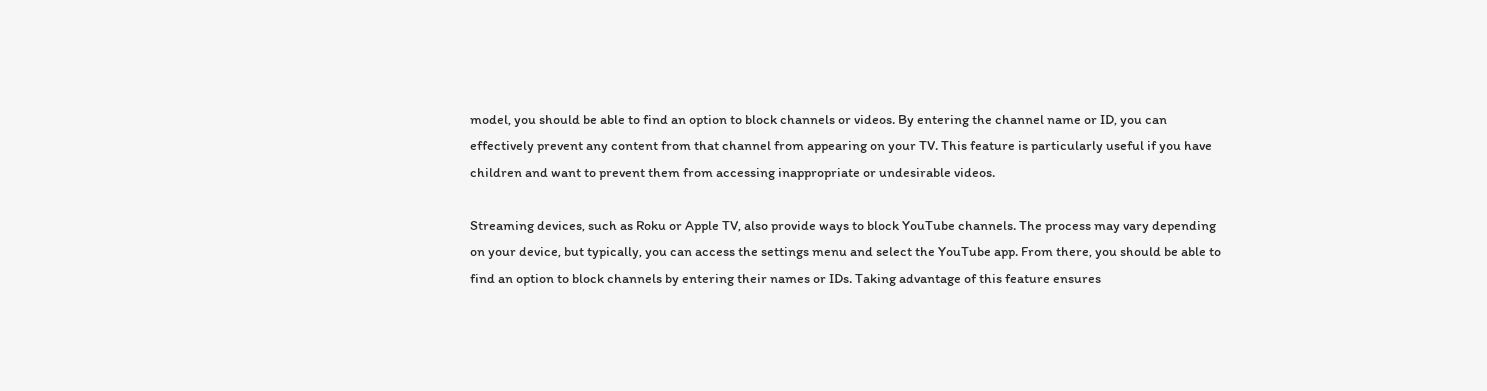model, you should be able to find an option to block channels or videos. By entering the channel name or ID, you can effectively prevent any content from that channel from appearing on your TV. This feature is particularly useful if you have children and want to prevent them from accessing inappropriate or undesirable videos.

Streaming devices, such as Roku or Apple TV, also provide ways to block YouTube channels. The process may vary depending on your device, but typically, you can access the settings menu and select the YouTube app. From there, you should be able to find an option to block channels by entering their names or IDs. Taking advantage of this feature ensures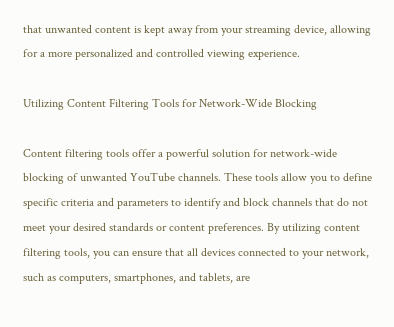that unwanted content is kept away from your streaming device, allowing for a more personalized and controlled viewing experience.

Utilizing Content Filtering Tools for Network-Wide Blocking

Content filtering tools offer a powerful solution for network-wide blocking of unwanted YouTube channels. These tools allow you to define specific criteria and parameters to identify and block channels that do not meet your desired standards or content preferences. By utilizing content filtering tools, you can ensure that all devices connected to your network, such as computers, smartphones, and tablets, are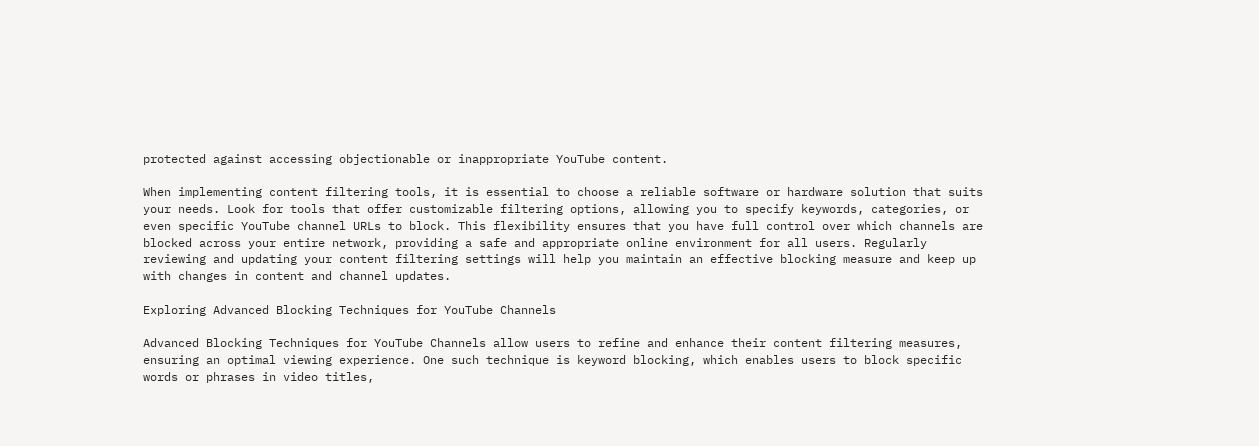protected against accessing objectionable or inappropriate YouTube content.

When implementing content filtering tools, it is essential to choose a reliable software or hardware solution that suits your needs. Look for tools that offer customizable filtering options, allowing you to specify keywords, categories, or even specific YouTube channel URLs to block. This flexibility ensures that you have full control over which channels are blocked across your entire network, providing a safe and appropriate online environment for all users. Regularly reviewing and updating your content filtering settings will help you maintain an effective blocking measure and keep up with changes in content and channel updates.

Exploring Advanced Blocking Techniques for YouTube Channels

Advanced Blocking Techniques for YouTube Channels allow users to refine and enhance their content filtering measures, ensuring an optimal viewing experience. One such technique is keyword blocking, which enables users to block specific words or phrases in video titles,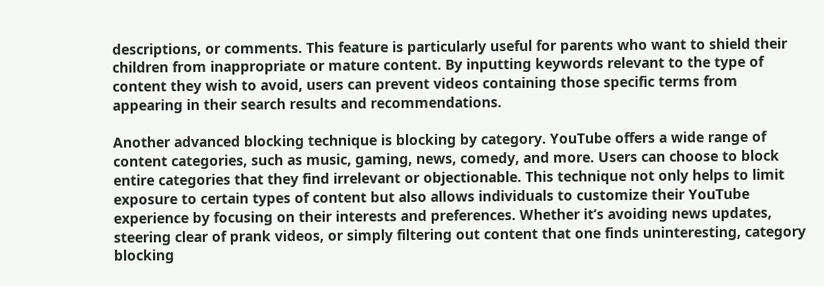descriptions, or comments. This feature is particularly useful for parents who want to shield their children from inappropriate or mature content. By inputting keywords relevant to the type of content they wish to avoid, users can prevent videos containing those specific terms from appearing in their search results and recommendations.

Another advanced blocking technique is blocking by category. YouTube offers a wide range of content categories, such as music, gaming, news, comedy, and more. Users can choose to block entire categories that they find irrelevant or objectionable. This technique not only helps to limit exposure to certain types of content but also allows individuals to customize their YouTube experience by focusing on their interests and preferences. Whether it’s avoiding news updates, steering clear of prank videos, or simply filtering out content that one finds uninteresting, category blocking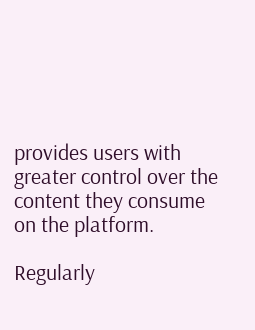provides users with greater control over the content they consume on the platform.

Regularly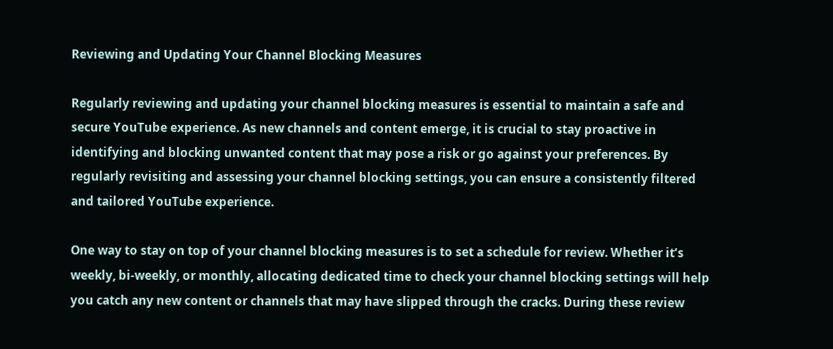Reviewing and Updating Your Channel Blocking Measures

Regularly reviewing and updating your channel blocking measures is essential to maintain a safe and secure YouTube experience. As new channels and content emerge, it is crucial to stay proactive in identifying and blocking unwanted content that may pose a risk or go against your preferences. By regularly revisiting and assessing your channel blocking settings, you can ensure a consistently filtered and tailored YouTube experience.

One way to stay on top of your channel blocking measures is to set a schedule for review. Whether it’s weekly, bi-weekly, or monthly, allocating dedicated time to check your channel blocking settings will help you catch any new content or channels that may have slipped through the cracks. During these review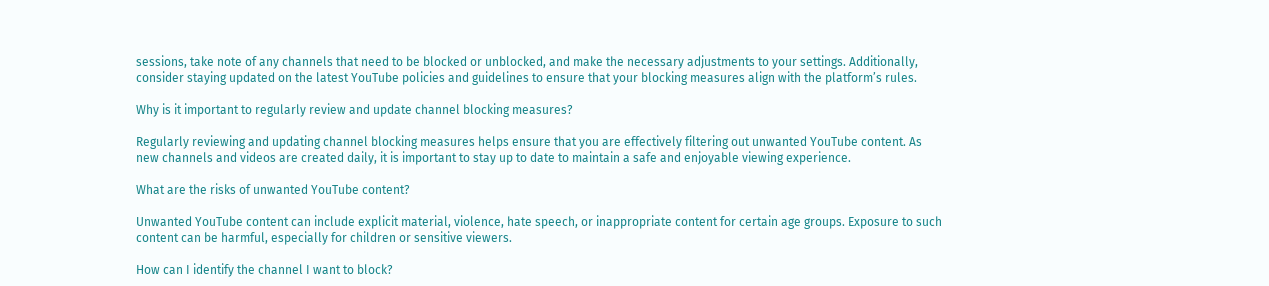sessions, take note of any channels that need to be blocked or unblocked, and make the necessary adjustments to your settings. Additionally, consider staying updated on the latest YouTube policies and guidelines to ensure that your blocking measures align with the platform’s rules.

Why is it important to regularly review and update channel blocking measures?

Regularly reviewing and updating channel blocking measures helps ensure that you are effectively filtering out unwanted YouTube content. As new channels and videos are created daily, it is important to stay up to date to maintain a safe and enjoyable viewing experience.

What are the risks of unwanted YouTube content?

Unwanted YouTube content can include explicit material, violence, hate speech, or inappropriate content for certain age groups. Exposure to such content can be harmful, especially for children or sensitive viewers.

How can I identify the channel I want to block?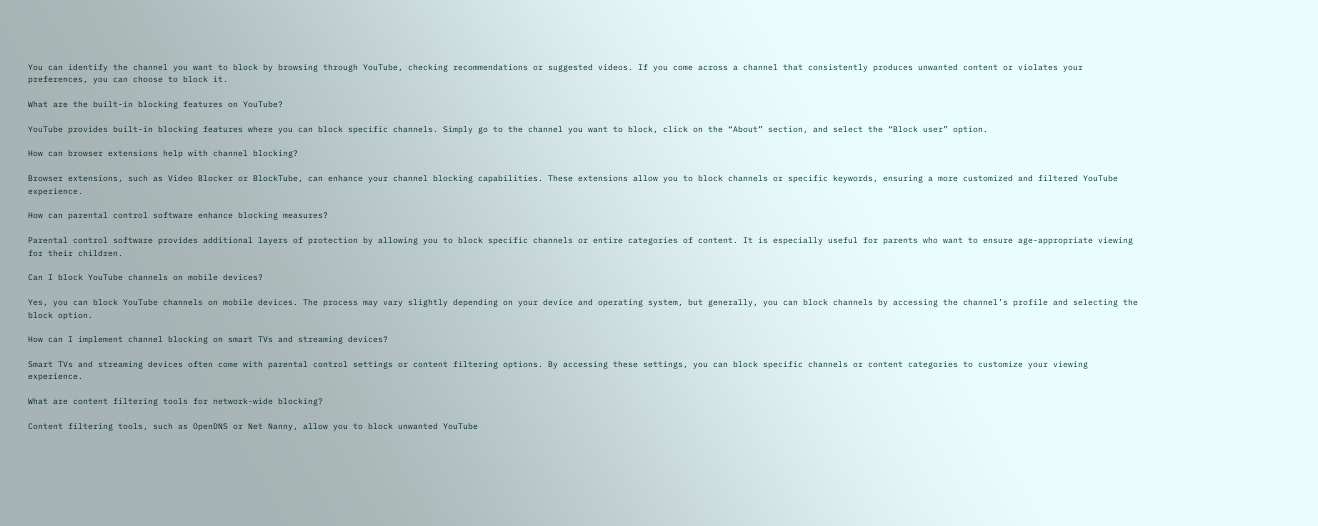You can identify the channel you want to block by browsing through YouTube, checking recommendations or suggested videos. If you come across a channel that consistently produces unwanted content or violates your preferences, you can choose to block it.

What are the built-in blocking features on YouTube?

YouTube provides built-in blocking features where you can block specific channels. Simply go to the channel you want to block, click on the “About” section, and select the “Block user” option.

How can browser extensions help with channel blocking?

Browser extensions, such as Video Blocker or BlockTube, can enhance your channel blocking capabilities. These extensions allow you to block channels or specific keywords, ensuring a more customized and filtered YouTube experience.

How can parental control software enhance blocking measures?

Parental control software provides additional layers of protection by allowing you to block specific channels or entire categories of content. It is especially useful for parents who want to ensure age-appropriate viewing for their children.

Can I block YouTube channels on mobile devices?

Yes, you can block YouTube channels on mobile devices. The process may vary slightly depending on your device and operating system, but generally, you can block channels by accessing the channel’s profile and selecting the block option.

How can I implement channel blocking on smart TVs and streaming devices?

Smart TVs and streaming devices often come with parental control settings or content filtering options. By accessing these settings, you can block specific channels or content categories to customize your viewing experience.

What are content filtering tools for network-wide blocking?

Content filtering tools, such as OpenDNS or Net Nanny, allow you to block unwanted YouTube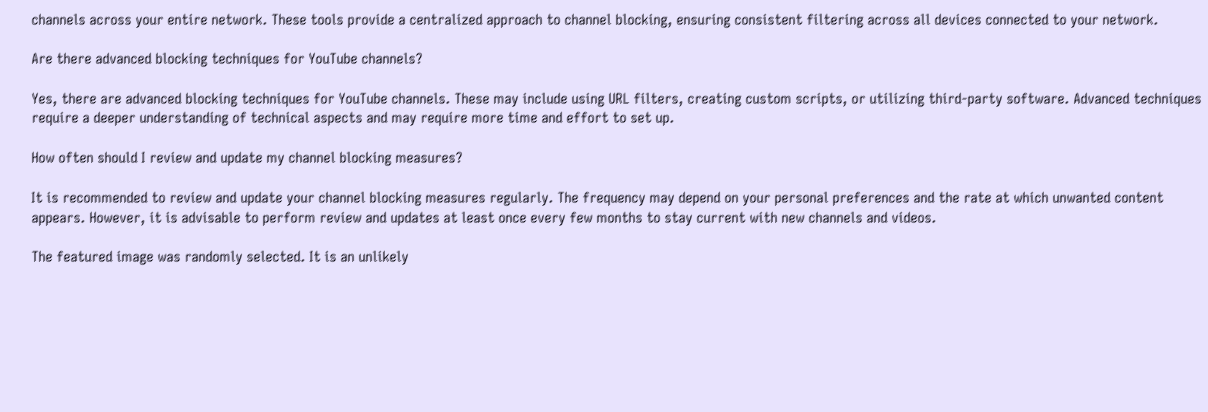channels across your entire network. These tools provide a centralized approach to channel blocking, ensuring consistent filtering across all devices connected to your network.

Are there advanced blocking techniques for YouTube channels?

Yes, there are advanced blocking techniques for YouTube channels. These may include using URL filters, creating custom scripts, or utilizing third-party software. Advanced techniques require a deeper understanding of technical aspects and may require more time and effort to set up.

How often should I review and update my channel blocking measures?

It is recommended to review and update your channel blocking measures regularly. The frequency may depend on your personal preferences and the rate at which unwanted content appears. However, it is advisable to perform review and updates at least once every few months to stay current with new channels and videos.

The featured image was randomly selected. It is an unlikely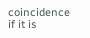coincidence if it is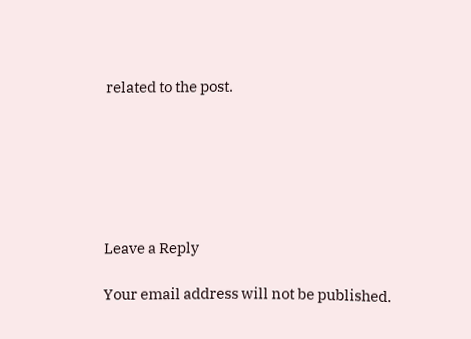related to the post.






Leave a Reply

Your email address will not be published.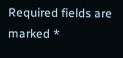Required fields are marked *